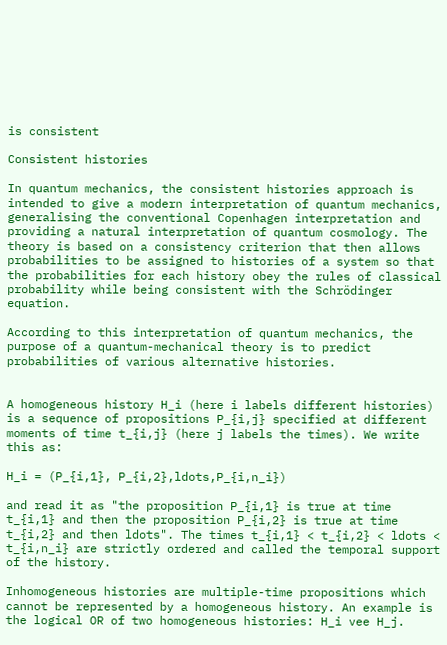is consistent

Consistent histories

In quantum mechanics, the consistent histories approach is intended to give a modern interpretation of quantum mechanics, generalising the conventional Copenhagen interpretation and providing a natural interpretation of quantum cosmology. The theory is based on a consistency criterion that then allows probabilities to be assigned to histories of a system so that the probabilities for each history obey the rules of classical probability while being consistent with the Schrödinger equation.

According to this interpretation of quantum mechanics, the purpose of a quantum-mechanical theory is to predict probabilities of various alternative histories.


A homogeneous history H_i (here i labels different histories) is a sequence of propositions P_{i,j} specified at different moments of time t_{i,j} (here j labels the times). We write this as:

H_i = (P_{i,1}, P_{i,2},ldots,P_{i,n_i})

and read it as "the proposition P_{i,1} is true at time t_{i,1} and then the proposition P_{i,2} is true at time t_{i,2} and then ldots". The times t_{i,1} < t_{i,2} < ldots < t_{i,n_i} are strictly ordered and called the temporal support of the history.

Inhomogeneous histories are multiple-time propositions which cannot be represented by a homogeneous history. An example is the logical OR of two homogeneous histories: H_i vee H_j.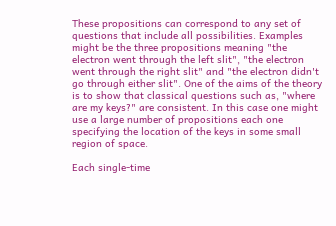These propositions can correspond to any set of questions that include all possibilities. Examples might be the three propositions meaning "the electron went through the left slit", "the electron went through the right slit" and "the electron didn't go through either slit". One of the aims of the theory is to show that classical questions such as, "where are my keys?" are consistent. In this case one might use a large number of propositions each one specifying the location of the keys in some small region of space.

Each single-time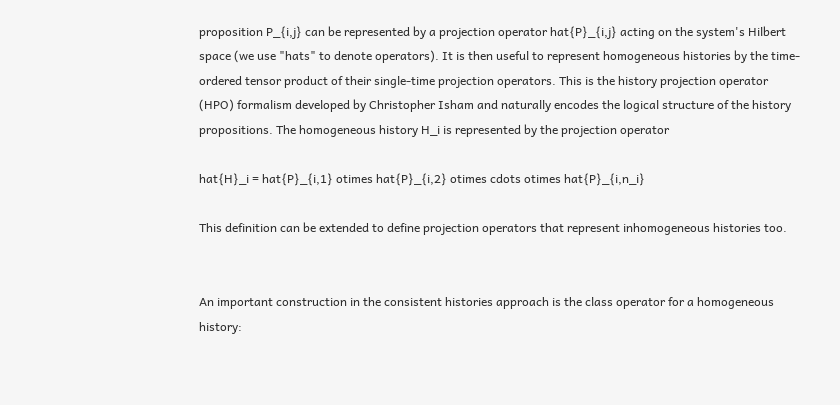proposition P_{i,j} can be represented by a projection operator hat{P}_{i,j} acting on the system's Hilbert space (we use "hats" to denote operators). It is then useful to represent homogeneous histories by the time-ordered tensor product of their single-time projection operators. This is the history projection operator (HPO) formalism developed by Christopher Isham and naturally encodes the logical structure of the history propositions. The homogeneous history H_i is represented by the projection operator

hat{H}_i = hat{P}_{i,1} otimes hat{P}_{i,2} otimes cdots otimes hat{P}_{i,n_i}

This definition can be extended to define projection operators that represent inhomogeneous histories too.


An important construction in the consistent histories approach is the class operator for a homogeneous history: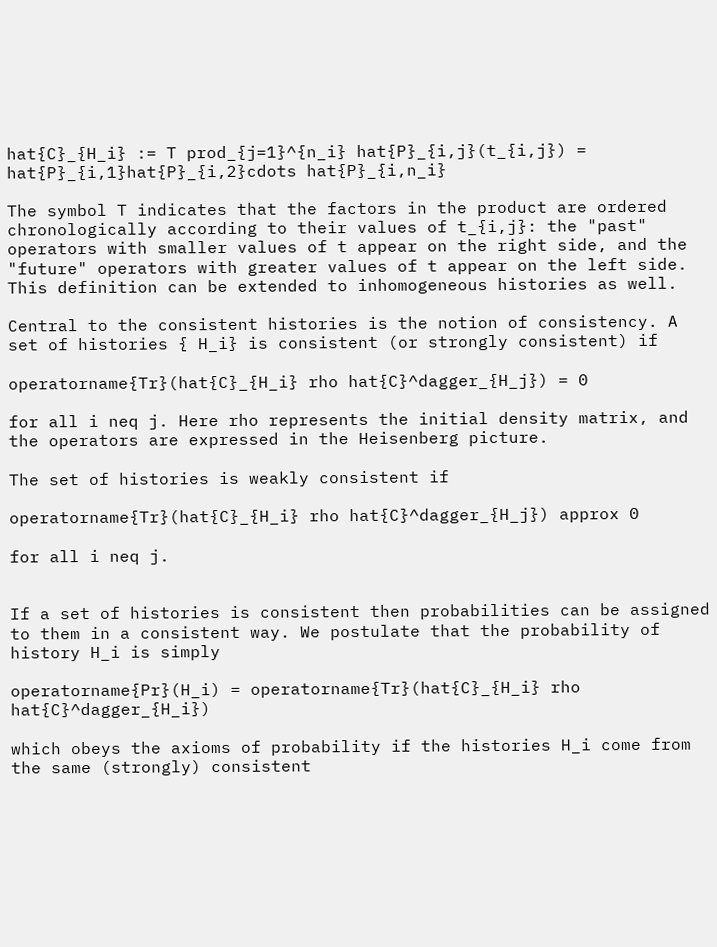hat{C}_{H_i} := T prod_{j=1}^{n_i} hat{P}_{i,j}(t_{i,j}) = hat{P}_{i,1}hat{P}_{i,2}cdots hat{P}_{i,n_i}

The symbol T indicates that the factors in the product are ordered chronologically according to their values of t_{i,j}: the "past" operators with smaller values of t appear on the right side, and the "future" operators with greater values of t appear on the left side. This definition can be extended to inhomogeneous histories as well.

Central to the consistent histories is the notion of consistency. A set of histories { H_i} is consistent (or strongly consistent) if

operatorname{Tr}(hat{C}_{H_i} rho hat{C}^dagger_{H_j}) = 0

for all i neq j. Here rho represents the initial density matrix, and the operators are expressed in the Heisenberg picture.

The set of histories is weakly consistent if

operatorname{Tr}(hat{C}_{H_i} rho hat{C}^dagger_{H_j}) approx 0

for all i neq j.


If a set of histories is consistent then probabilities can be assigned to them in a consistent way. We postulate that the probability of history H_i is simply

operatorname{Pr}(H_i) = operatorname{Tr}(hat{C}_{H_i} rho hat{C}^dagger_{H_i})

which obeys the axioms of probability if the histories H_i come from the same (strongly) consistent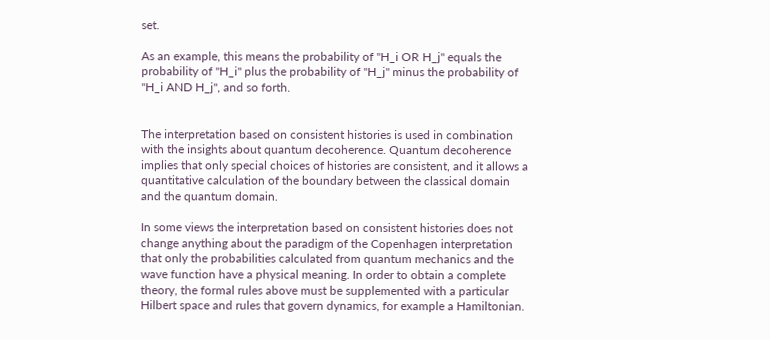set.

As an example, this means the probability of "H_i OR H_j" equals the probability of "H_i" plus the probability of "H_j" minus the probability of "H_i AND H_j", and so forth.


The interpretation based on consistent histories is used in combination with the insights about quantum decoherence. Quantum decoherence implies that only special choices of histories are consistent, and it allows a quantitative calculation of the boundary between the classical domain and the quantum domain.

In some views the interpretation based on consistent histories does not change anything about the paradigm of the Copenhagen interpretation that only the probabilities calculated from quantum mechanics and the wave function have a physical meaning. In order to obtain a complete theory, the formal rules above must be supplemented with a particular Hilbert space and rules that govern dynamics, for example a Hamiltonian.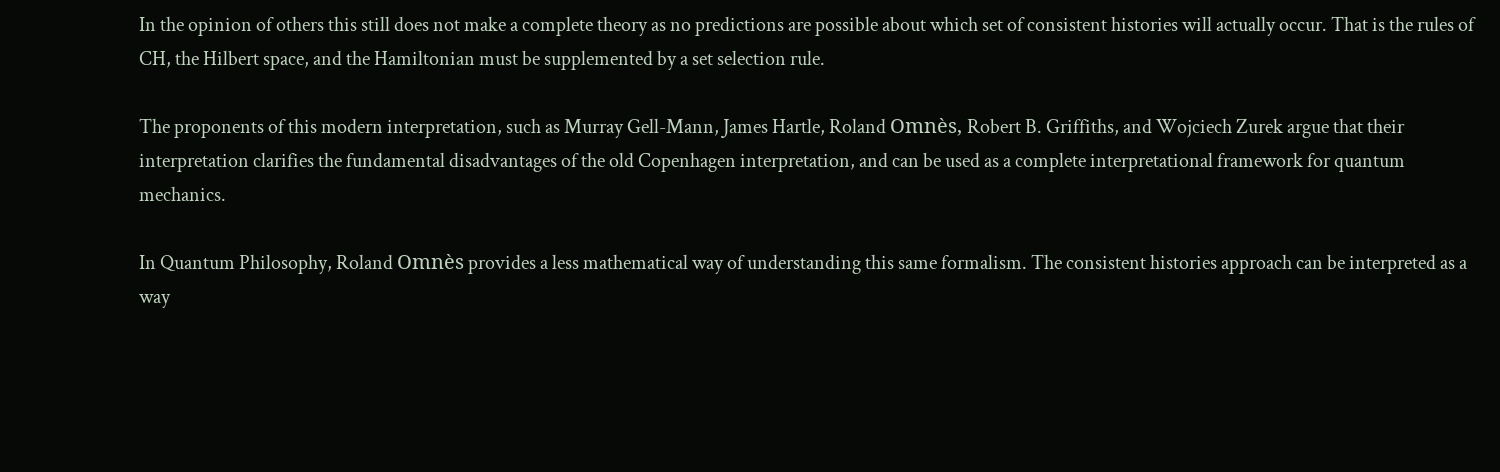In the opinion of others this still does not make a complete theory as no predictions are possible about which set of consistent histories will actually occur. That is the rules of CH, the Hilbert space, and the Hamiltonian must be supplemented by a set selection rule.

The proponents of this modern interpretation, such as Murray Gell-Mann, James Hartle, Roland Omnès, Robert B. Griffiths, and Wojciech Zurek argue that their interpretation clarifies the fundamental disadvantages of the old Copenhagen interpretation, and can be used as a complete interpretational framework for quantum mechanics.

In Quantum Philosophy, Roland Omnès provides a less mathematical way of understanding this same formalism. The consistent histories approach can be interpreted as a way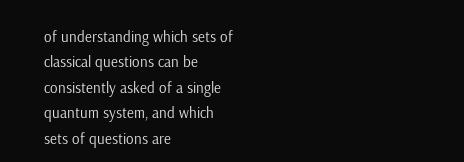of understanding which sets of classical questions can be consistently asked of a single quantum system, and which sets of questions are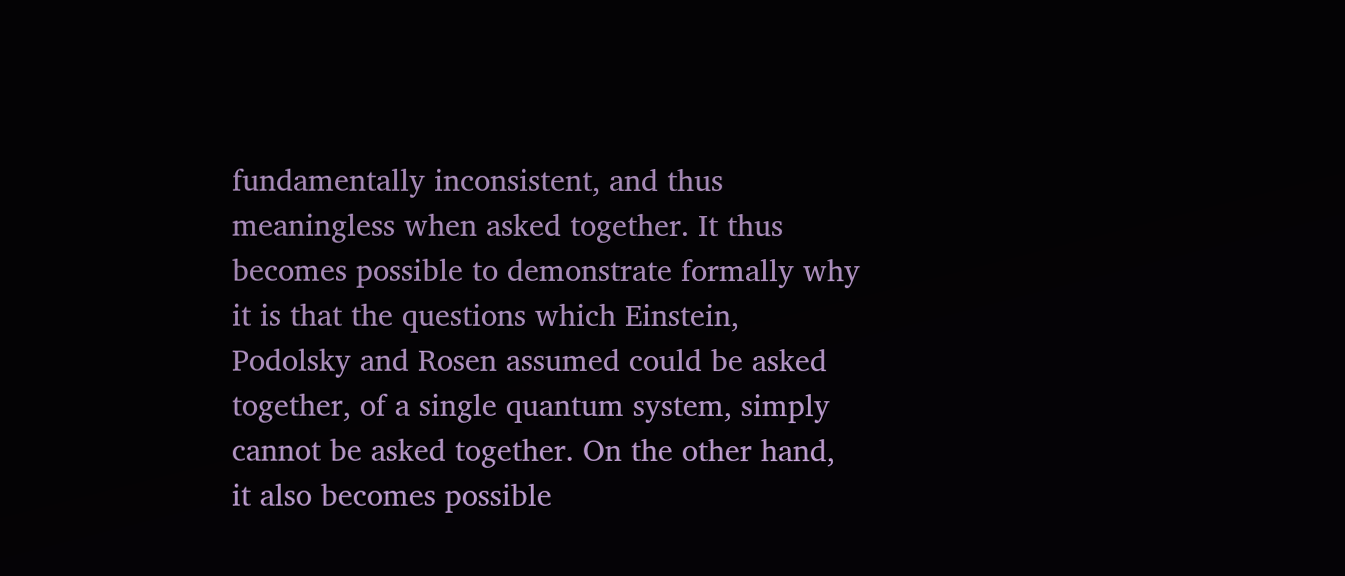fundamentally inconsistent, and thus meaningless when asked together. It thus becomes possible to demonstrate formally why it is that the questions which Einstein, Podolsky and Rosen assumed could be asked together, of a single quantum system, simply cannot be asked together. On the other hand, it also becomes possible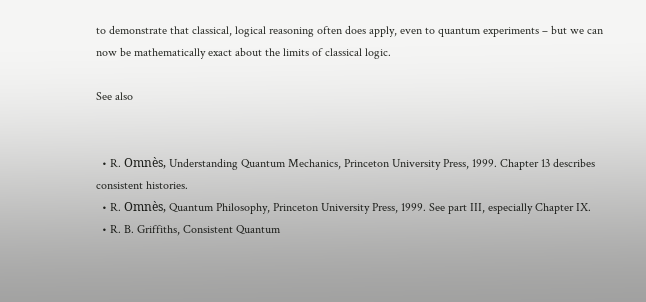to demonstrate that classical, logical reasoning often does apply, even to quantum experiments – but we can now be mathematically exact about the limits of classical logic.

See also


  • R. Omnès, Understanding Quantum Mechanics, Princeton University Press, 1999. Chapter 13 describes consistent histories.
  • R. Omnès, Quantum Philosophy, Princeton University Press, 1999. See part III, especially Chapter IX.
  • R. B. Griffiths, Consistent Quantum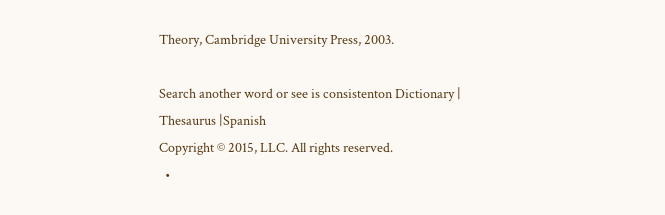Theory, Cambridge University Press, 2003.

Search another word or see is consistenton Dictionary | Thesaurus |Spanish
Copyright © 2015, LLC. All rights reserved.
  •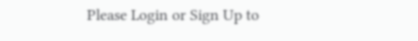Please Login or Sign Up to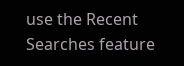use the Recent Searches feature